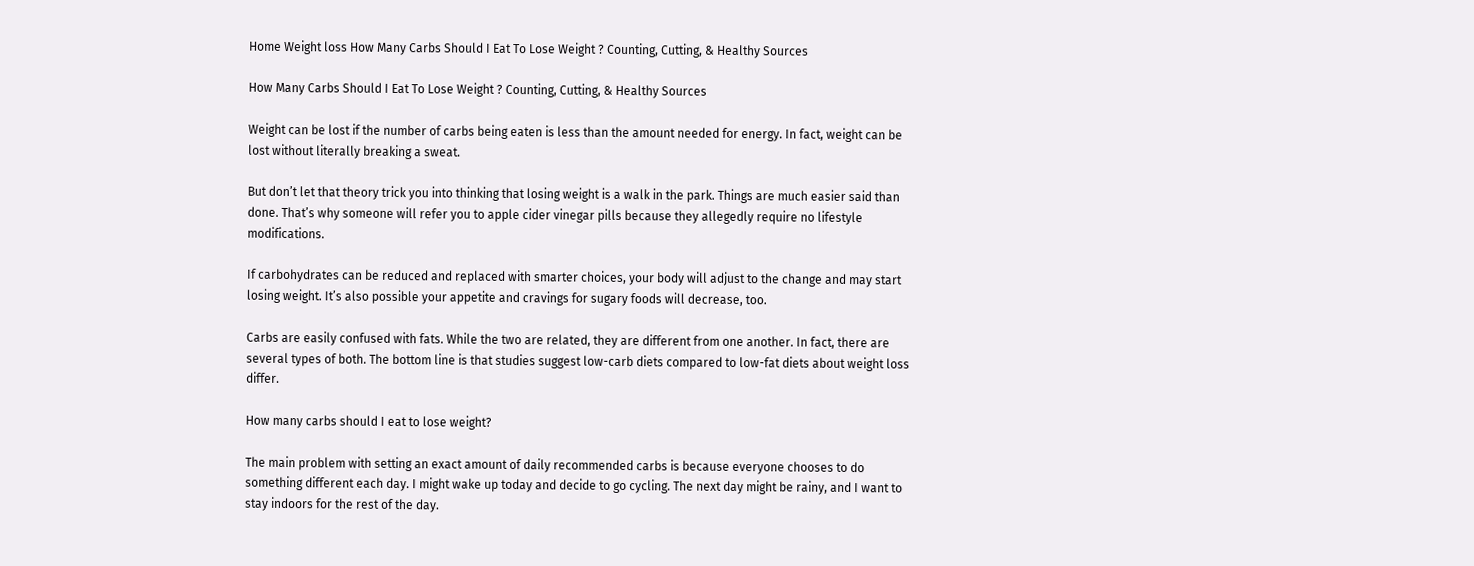Home Weight loss How Many Carbs Should I Eat To Lose Weight ? Counting, Cutting, & Healthy Sources

How Many Carbs Should I Eat To Lose Weight ? Counting, Cutting, & Healthy Sources

Weight can be lost if the number of carbs being eaten is less than the amount needed for energy. In fact, weight can be lost without literally breaking a sweat.

But don’t let that theory trick you into thinking that losing weight is a walk in the park. Things are much easier said than done. That’s why someone will refer you to apple cider vinegar pills because they allegedly require no lifestyle modifications.

If carbohydrates can be reduced and replaced with smarter choices, your body will adjust to the change and may start losing weight. It’s also possible your appetite and cravings for sugary foods will decrease, too.

Carbs are easily confused with fats. While the two are related, they are different from one another. In fact, there are several types of both. The bottom line is that studies suggest low-carb diets compared to low-fat diets about weight loss differ.

How many carbs should I eat to lose weight?

The main problem with setting an exact amount of daily recommended carbs is because everyone chooses to do something different each day. I might wake up today and decide to go cycling. The next day might be rainy, and I want to stay indoors for the rest of the day.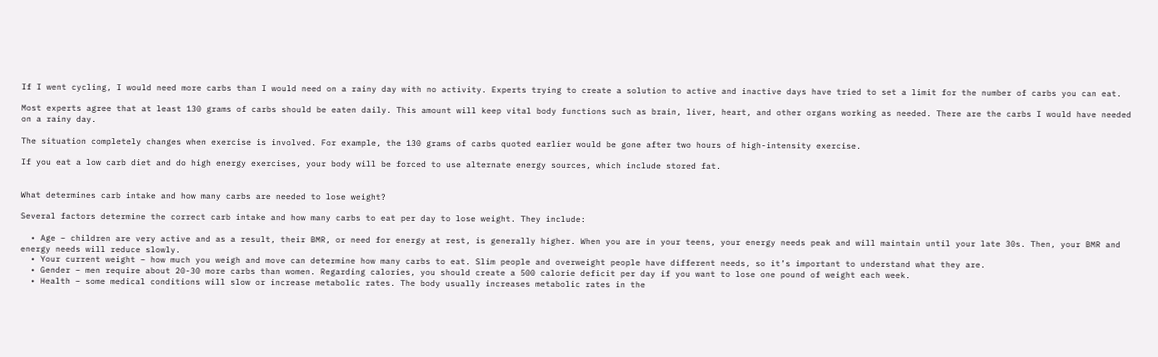If I went cycling, I would need more carbs than I would need on a rainy day with no activity. Experts trying to create a solution to active and inactive days have tried to set a limit for the number of carbs you can eat.

Most experts agree that at least 130 grams of carbs should be eaten daily. This amount will keep vital body functions such as brain, liver, heart, and other organs working as needed. There are the carbs I would have needed on a rainy day.

The situation completely changes when exercise is involved. For example, the 130 grams of carbs quoted earlier would be gone after two hours of high-intensity exercise.

If you eat a low carb diet and do high energy exercises, your body will be forced to use alternate energy sources, which include stored fat.


What determines carb intake and how many carbs are needed to lose weight?

Several factors determine the correct carb intake and how many carbs to eat per day to lose weight. They include:

  • Age – children are very active and as a result, their BMR, or need for energy at rest, is generally higher. When you are in your teens, your energy needs peak and will maintain until your late 30s. Then, your BMR and energy needs will reduce slowly.
  • Your current weight – how much you weigh and move can determine how many carbs to eat. Slim people and overweight people have different needs, so it’s important to understand what they are.
  • Gender – men require about 20-30 more carbs than women. Regarding calories, you should create a 500 calorie deficit per day if you want to lose one pound of weight each week.
  • Health – some medical conditions will slow or increase metabolic rates. The body usually increases metabolic rates in the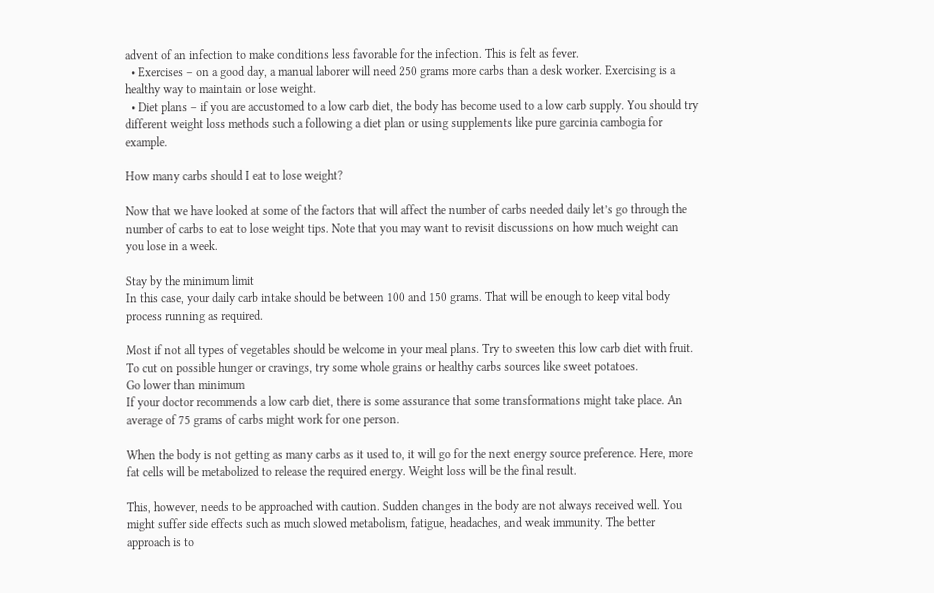advent of an infection to make conditions less favorable for the infection. This is felt as fever.
  • Exercises – on a good day, a manual laborer will need 250 grams more carbs than a desk worker. Exercising is a healthy way to maintain or lose weight.
  • Diet plans – if you are accustomed to a low carb diet, the body has become used to a low carb supply. You should try different weight loss methods such a following a diet plan or using supplements like pure garcinia cambogia for example.

How many carbs should I eat to lose weight?

Now that we have looked at some of the factors that will affect the number of carbs needed daily let’s go through the number of carbs to eat to lose weight tips. Note that you may want to revisit discussions on how much weight can you lose in a week.

Stay by the minimum limit
In this case, your daily carb intake should be between 100 and 150 grams. That will be enough to keep vital body process running as required.

Most if not all types of vegetables should be welcome in your meal plans. Try to sweeten this low carb diet with fruit. To cut on possible hunger or cravings, try some whole grains or healthy carbs sources like sweet potatoes.
Go lower than minimum
If your doctor recommends a low carb diet, there is some assurance that some transformations might take place. An average of 75 grams of carbs might work for one person.

When the body is not getting as many carbs as it used to, it will go for the next energy source preference. Here, more fat cells will be metabolized to release the required energy. Weight loss will be the final result.

This, however, needs to be approached with caution. Sudden changes in the body are not always received well. You might suffer side effects such as much slowed metabolism, fatigue, headaches, and weak immunity. The better approach is to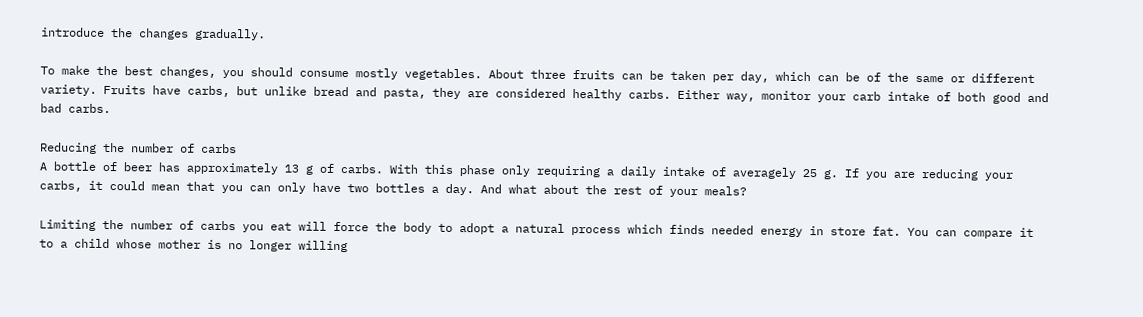introduce the changes gradually.

To make the best changes, you should consume mostly vegetables. About three fruits can be taken per day, which can be of the same or different variety. Fruits have carbs, but unlike bread and pasta, they are considered healthy carbs. Either way, monitor your carb intake of both good and bad carbs.

Reducing the number of carbs
A bottle of beer has approximately 13 g of carbs. With this phase only requiring a daily intake of averagely 25 g. If you are reducing your carbs, it could mean that you can only have two bottles a day. And what about the rest of your meals?

Limiting the number of carbs you eat will force the body to adopt a natural process which finds needed energy in store fat. You can compare it to a child whose mother is no longer willing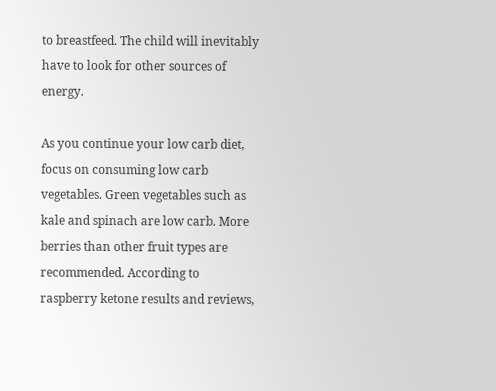to breastfeed. The child will inevitably have to look for other sources of energy.

As you continue your low carb diet, focus on consuming low carb vegetables. Green vegetables such as kale and spinach are low carb. More berries than other fruit types are recommended. According to raspberry ketone results and reviews,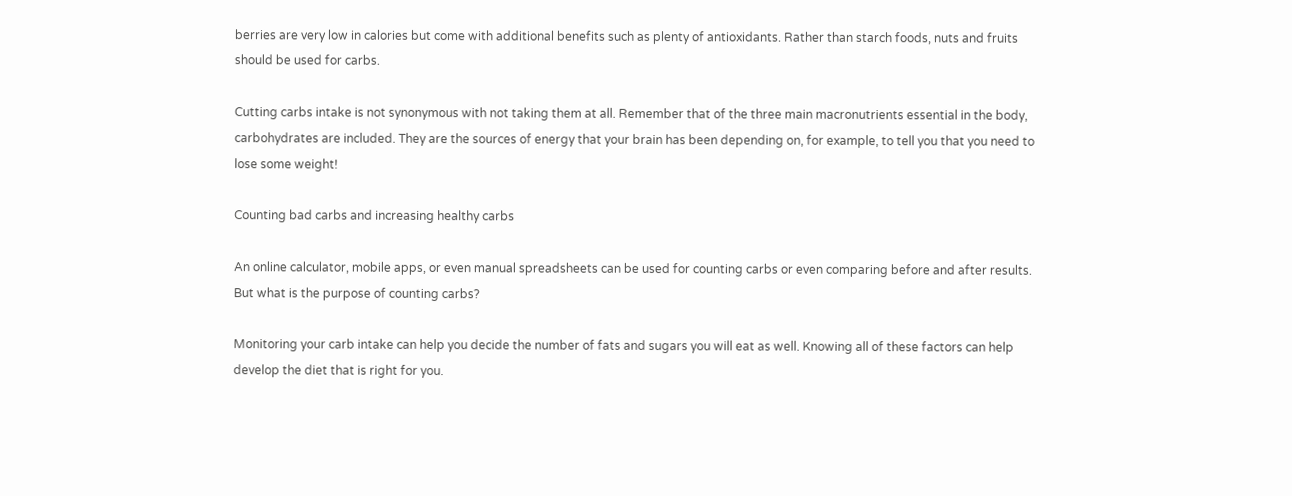berries are very low in calories but come with additional benefits such as plenty of antioxidants. Rather than starch foods, nuts and fruits should be used for carbs.

Cutting carbs intake is not synonymous with not taking them at all. Remember that of the three main macronutrients essential in the body, carbohydrates are included. They are the sources of energy that your brain has been depending on, for example, to tell you that you need to lose some weight!

Counting bad carbs and increasing healthy carbs

An online calculator, mobile apps, or even manual spreadsheets can be used for counting carbs or even comparing before and after results. But what is the purpose of counting carbs?

Monitoring your carb intake can help you decide the number of fats and sugars you will eat as well. Knowing all of these factors can help develop the diet that is right for you.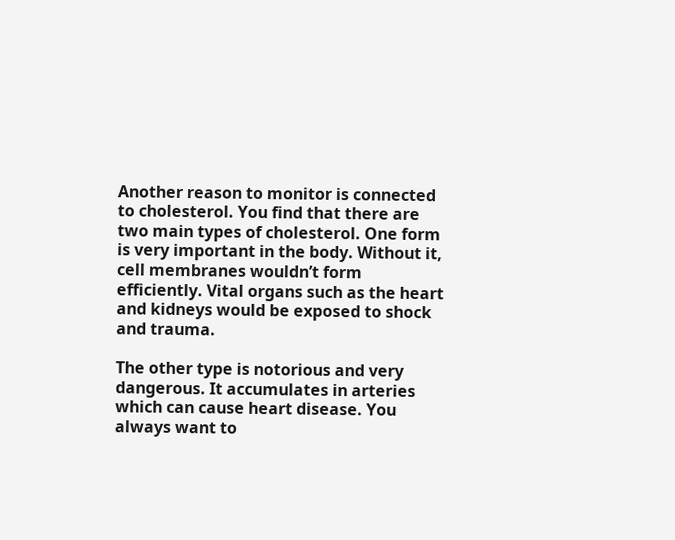Another reason to monitor is connected to cholesterol. You find that there are two main types of cholesterol. One form is very important in the body. Without it, cell membranes wouldn’t form efficiently. Vital organs such as the heart and kidneys would be exposed to shock and trauma.

The other type is notorious and very dangerous. It accumulates in arteries which can cause heart disease. You always want to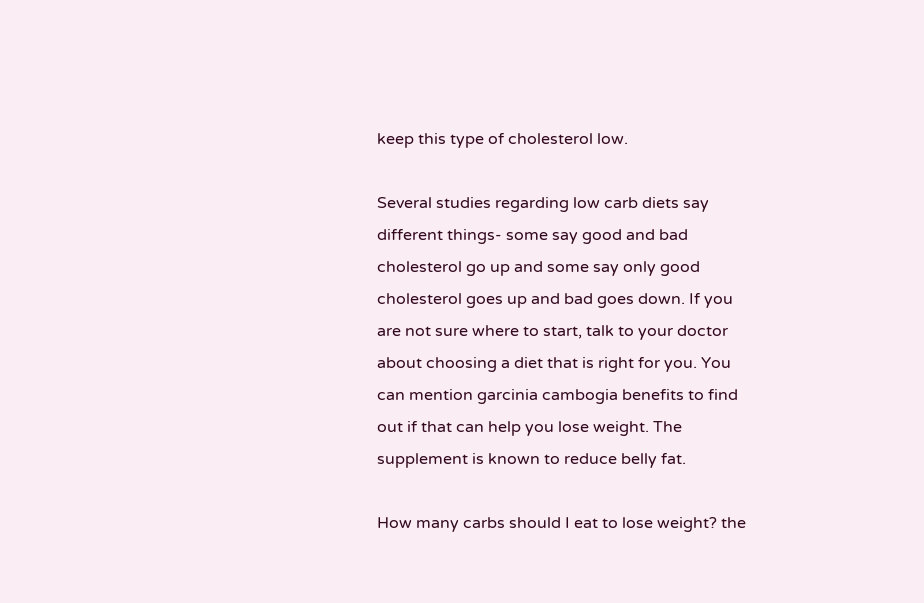keep this type of cholesterol low.

Several studies regarding low carb diets say different things- some say good and bad cholesterol go up and some say only good cholesterol goes up and bad goes down. If you are not sure where to start, talk to your doctor about choosing a diet that is right for you. You can mention garcinia cambogia benefits to find out if that can help you lose weight. The supplement is known to reduce belly fat.

How many carbs should I eat to lose weight? the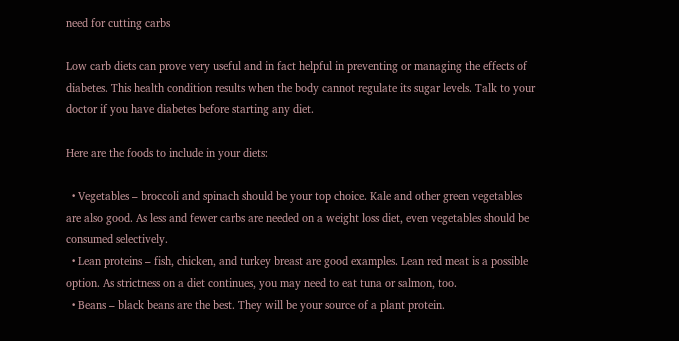need for cutting carbs

Low carb diets can prove very useful and in fact helpful in preventing or managing the effects of diabetes. This health condition results when the body cannot regulate its sugar levels. Talk to your doctor if you have diabetes before starting any diet.

Here are the foods to include in your diets:

  • Vegetables – broccoli and spinach should be your top choice. Kale and other green vegetables are also good. As less and fewer carbs are needed on a weight loss diet, even vegetables should be consumed selectively.
  • Lean proteins – fish, chicken, and turkey breast are good examples. Lean red meat is a possible option. As strictness on a diet continues, you may need to eat tuna or salmon, too.
  • Beans – black beans are the best. They will be your source of a plant protein.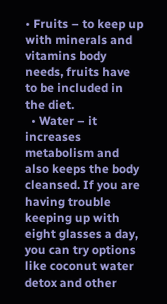• Fruits – to keep up with minerals and vitamins body needs, fruits have to be included in the diet.
  • Water – it increases metabolism and also keeps the body cleansed. If you are having trouble keeping up with eight glasses a day, you can try options like coconut water detox and other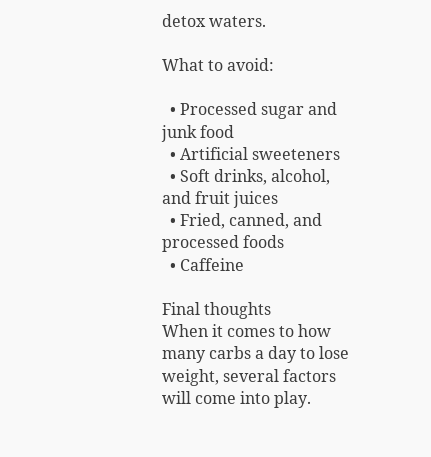detox waters.

What to avoid:

  • Processed sugar and junk food
  • Artificial sweeteners
  • Soft drinks, alcohol, and fruit juices
  • Fried, canned, and processed foods
  • Caffeine

Final thoughts
When it comes to how many carbs a day to lose weight, several factors will come into play.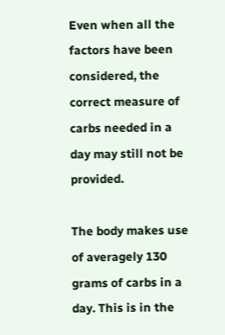Even when all the factors have been considered, the correct measure of carbs needed in a day may still not be provided.

The body makes use of averagely 130 grams of carbs in a day. This is in the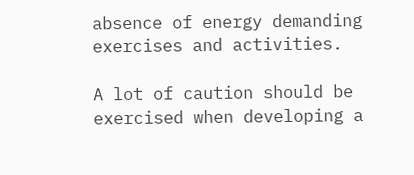absence of energy demanding exercises and activities.

A lot of caution should be exercised when developing a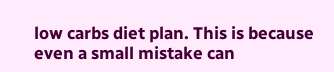low carbs diet plan. This is because even a small mistake can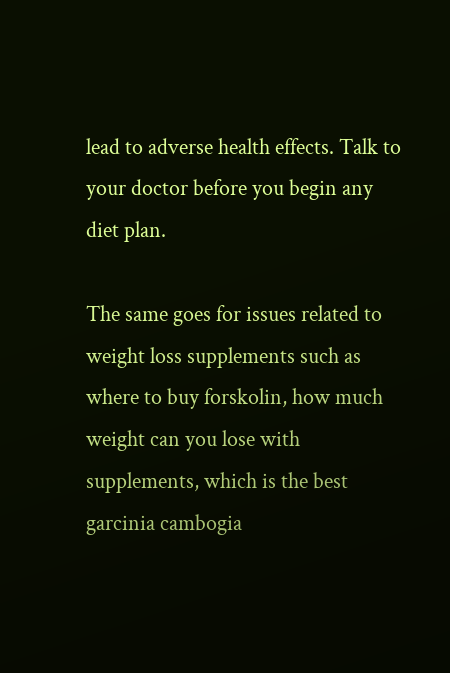lead to adverse health effects. Talk to your doctor before you begin any diet plan.

The same goes for issues related to weight loss supplements such as where to buy forskolin, how much weight can you lose with supplements, which is the best garcinia cambogia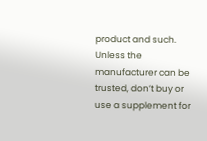product and such. Unless the manufacturer can be trusted, don’t buy or use a supplement for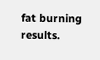fat burning results.